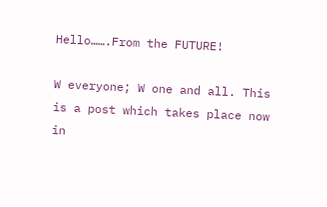Hello…….From the FUTURE!

W everyone; W one and all. This is a post which takes place now in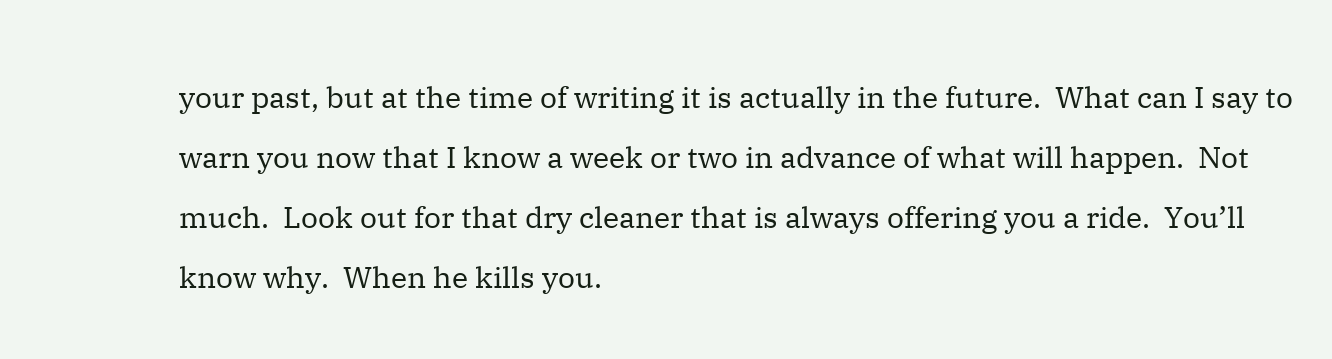your past, but at the time of writing it is actually in the future.  What can I say to warn you now that I know a week or two in advance of what will happen.  Not much.  Look out for that dry cleaner that is always offering you a ride.  You’ll know why.  When he kills you.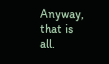Anyway, that is all.